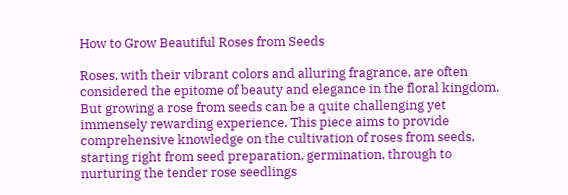How to Grow Beautiful Roses from Seeds

Roses, with their vibrant colors and alluring fragrance, are often considered the epitome of beauty and elegance in the floral kingdom. But growing a rose from seeds can be a quite challenging yet immensely rewarding experience. This piece aims to provide comprehensive knowledge on the cultivation of roses from seeds, starting right from seed preparation, germination, through to nurturing the tender rose seedlings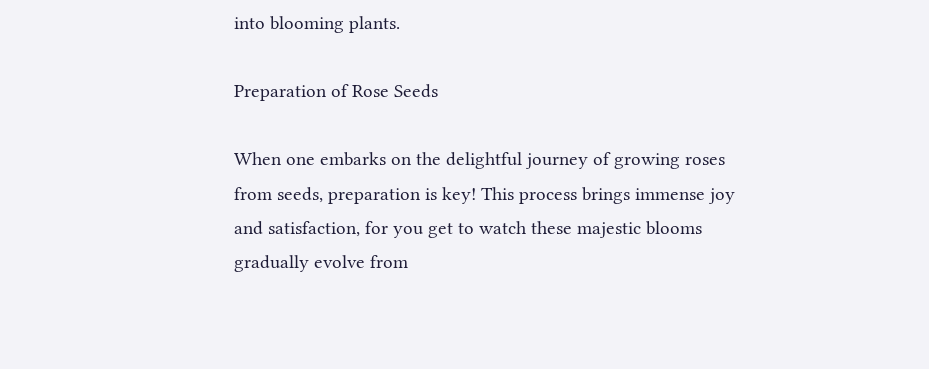into blooming plants.

Preparation of Rose Seeds

When one embarks on the delightful journey of growing roses from seeds, preparation is key! This process brings immense joy and satisfaction, for you get to watch these majestic blooms gradually evolve from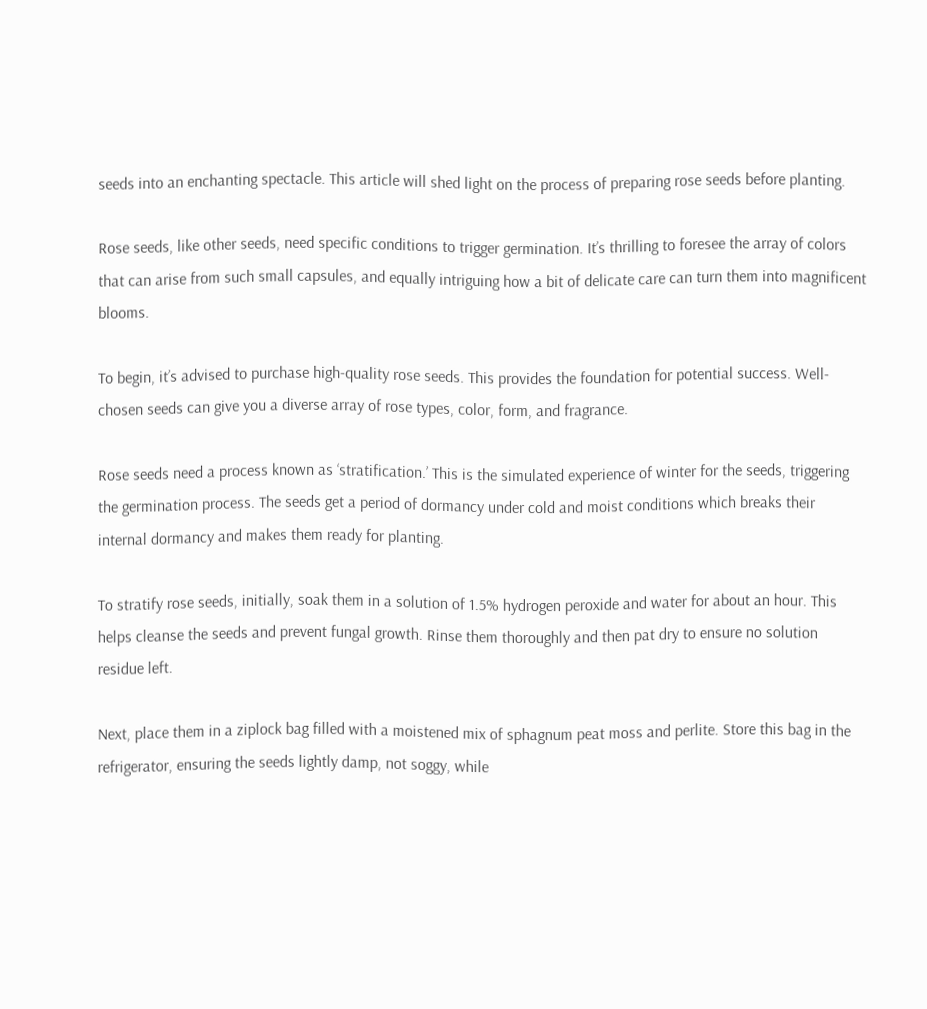seeds into an enchanting spectacle. This article will shed light on the process of preparing rose seeds before planting.

Rose seeds, like other seeds, need specific conditions to trigger germination. It’s thrilling to foresee the array of colors that can arise from such small capsules, and equally intriguing how a bit of delicate care can turn them into magnificent blooms.

To begin, it’s advised to purchase high-quality rose seeds. This provides the foundation for potential success. Well-chosen seeds can give you a diverse array of rose types, color, form, and fragrance.

Rose seeds need a process known as ‘stratification.’ This is the simulated experience of winter for the seeds, triggering the germination process. The seeds get a period of dormancy under cold and moist conditions which breaks their internal dormancy and makes them ready for planting.

To stratify rose seeds, initially, soak them in a solution of 1.5% hydrogen peroxide and water for about an hour. This helps cleanse the seeds and prevent fungal growth. Rinse them thoroughly and then pat dry to ensure no solution residue left.

Next, place them in a ziplock bag filled with a moistened mix of sphagnum peat moss and perlite. Store this bag in the refrigerator, ensuring the seeds lightly damp, not soggy, while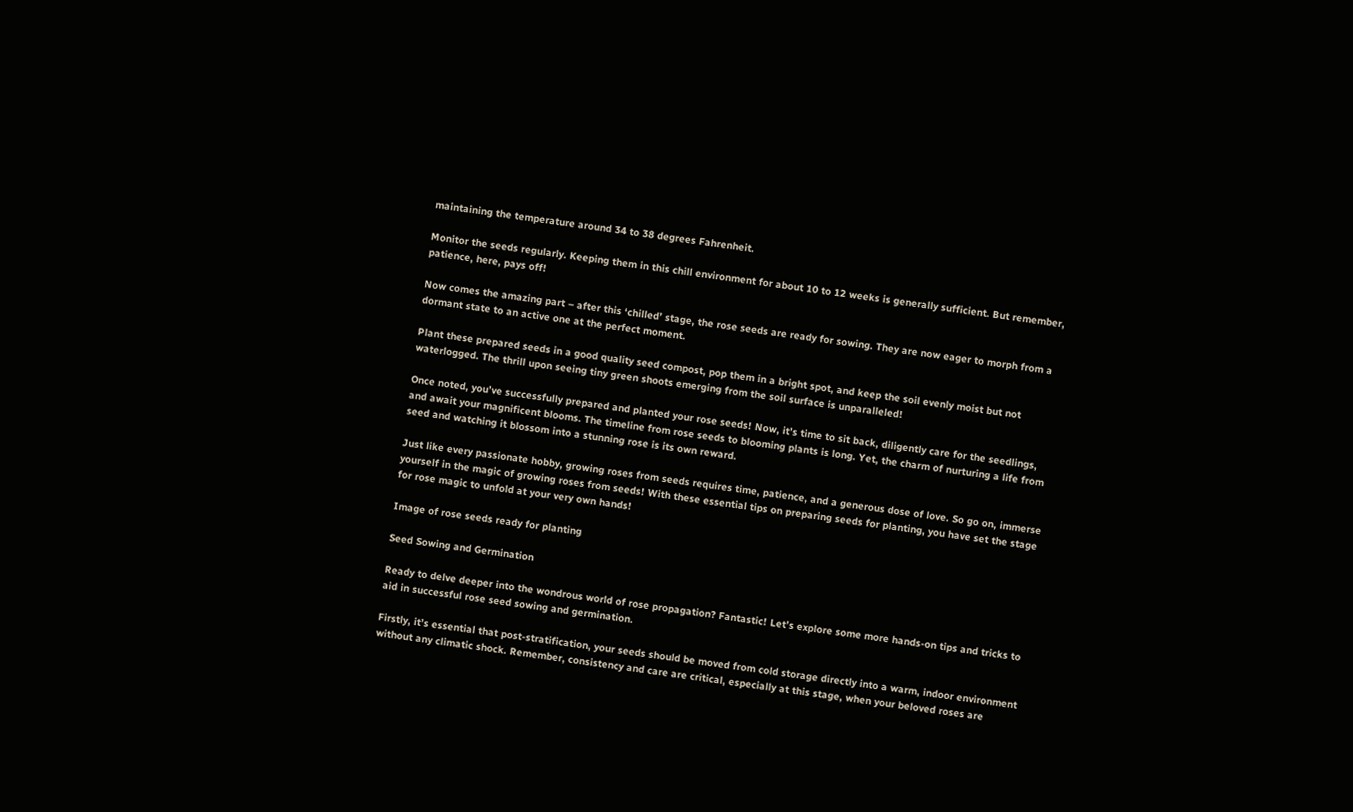maintaining the temperature around 34 to 38 degrees Fahrenheit.

Monitor the seeds regularly. Keeping them in this chill environment for about 10 to 12 weeks is generally sufficient. But remember, patience, here, pays off!

Now comes the amazing part – after this ‘chilled’ stage, the rose seeds are ready for sowing. They are now eager to morph from a dormant state to an active one at the perfect moment.

Plant these prepared seeds in a good quality seed compost, pop them in a bright spot, and keep the soil evenly moist but not waterlogged. The thrill upon seeing tiny green shoots emerging from the soil surface is unparalleled!

Once noted, you’ve successfully prepared and planted your rose seeds! Now, it’s time to sit back, diligently care for the seedlings, and await your magnificent blooms. The timeline from rose seeds to blooming plants is long. Yet, the charm of nurturing a life from seed and watching it blossom into a stunning rose is its own reward.

Just like every passionate hobby, growing roses from seeds requires time, patience, and a generous dose of love. So go on, immerse yourself in the magic of growing roses from seeds! With these essential tips on preparing seeds for planting, you have set the stage for rose magic to unfold at your very own hands!

Image of rose seeds ready for planting

Seed Sowing and Germination

Ready to delve deeper into the wondrous world of rose propagation? Fantastic! Let’s explore some more hands-on tips and tricks to aid in successful rose seed sowing and germination.

Firstly, it’s essential that post-stratification, your seeds should be moved from cold storage directly into a warm, indoor environment without any climatic shock. Remember, consistency and care are critical, especially at this stage, when your beloved roses are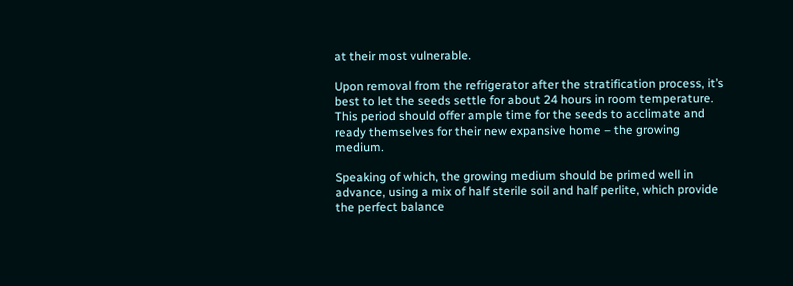at their most vulnerable.

Upon removal from the refrigerator after the stratification process, it’s best to let the seeds settle for about 24 hours in room temperature. This period should offer ample time for the seeds to acclimate and ready themselves for their new expansive home – the growing medium.

Speaking of which, the growing medium should be primed well in advance, using a mix of half sterile soil and half perlite, which provide the perfect balance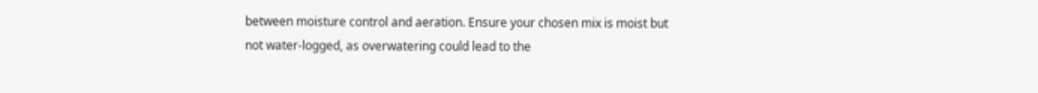between moisture control and aeration. Ensure your chosen mix is moist but not water-logged, as overwatering could lead to the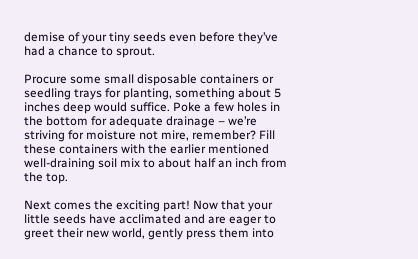demise of your tiny seeds even before they’ve had a chance to sprout.

Procure some small disposable containers or seedling trays for planting, something about 5 inches deep would suffice. Poke a few holes in the bottom for adequate drainage – we’re striving for moisture not mire, remember? Fill these containers with the earlier mentioned well-draining soil mix to about half an inch from the top.

Next comes the exciting part! Now that your little seeds have acclimated and are eager to greet their new world, gently press them into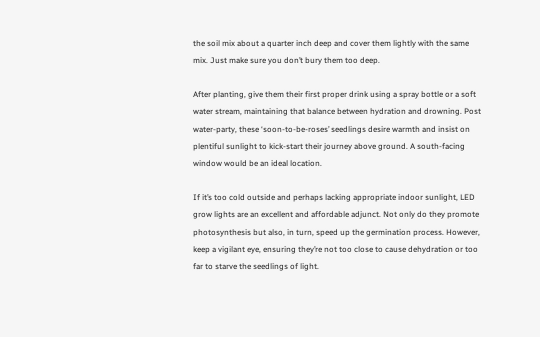the soil mix about a quarter inch deep and cover them lightly with the same mix. Just make sure you don’t bury them too deep.

After planting, give them their first proper drink using a spray bottle or a soft water stream, maintaining that balance between hydration and drowning. Post water-party, these ‘soon-to-be-roses’ seedlings desire warmth and insist on plentiful sunlight to kick-start their journey above ground. A south-facing window would be an ideal location.

If it’s too cold outside and perhaps lacking appropriate indoor sunlight, LED grow lights are an excellent and affordable adjunct. Not only do they promote photosynthesis but also, in turn, speed up the germination process. However, keep a vigilant eye, ensuring they’re not too close to cause dehydration or too far to starve the seedlings of light.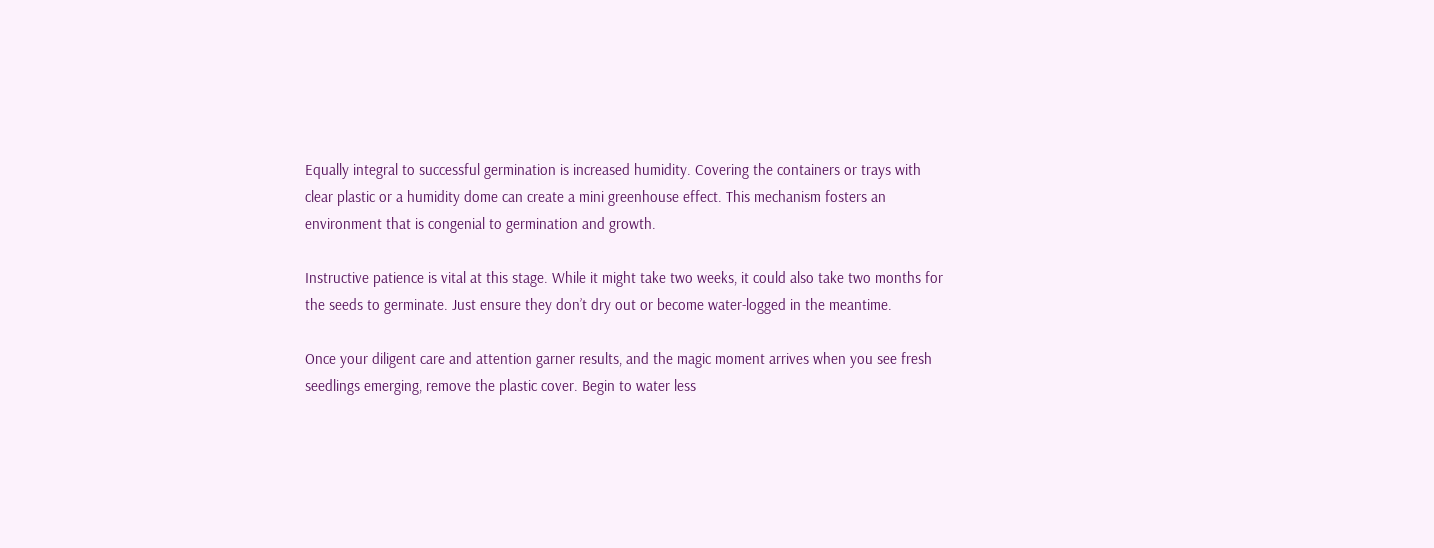Equally integral to successful germination is increased humidity. Covering the containers or trays with clear plastic or a humidity dome can create a mini greenhouse effect. This mechanism fosters an environment that is congenial to germination and growth.

Instructive patience is vital at this stage. While it might take two weeks, it could also take two months for the seeds to germinate. Just ensure they don’t dry out or become water-logged in the meantime.

Once your diligent care and attention garner results, and the magic moment arrives when you see fresh seedlings emerging, remove the plastic cover. Begin to water less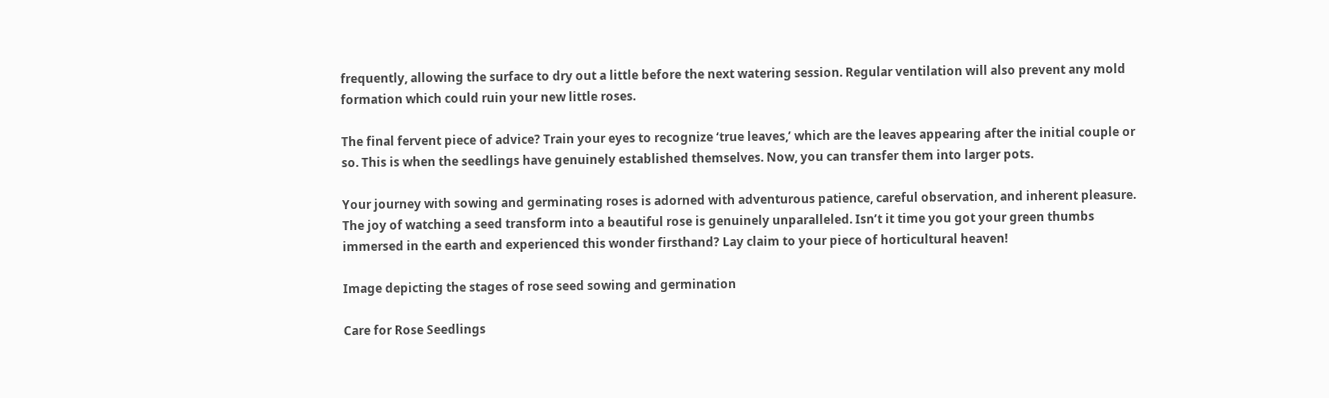frequently, allowing the surface to dry out a little before the next watering session. Regular ventilation will also prevent any mold formation which could ruin your new little roses.

The final fervent piece of advice? Train your eyes to recognize ‘true leaves,’ which are the leaves appearing after the initial couple or so. This is when the seedlings have genuinely established themselves. Now, you can transfer them into larger pots.

Your journey with sowing and germinating roses is adorned with adventurous patience, careful observation, and inherent pleasure. The joy of watching a seed transform into a beautiful rose is genuinely unparalleled. Isn’t it time you got your green thumbs immersed in the earth and experienced this wonder firsthand? Lay claim to your piece of horticultural heaven!

Image depicting the stages of rose seed sowing and germination

Care for Rose Seedlings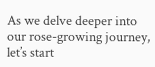As we delve deeper into our rose-growing journey, let’s start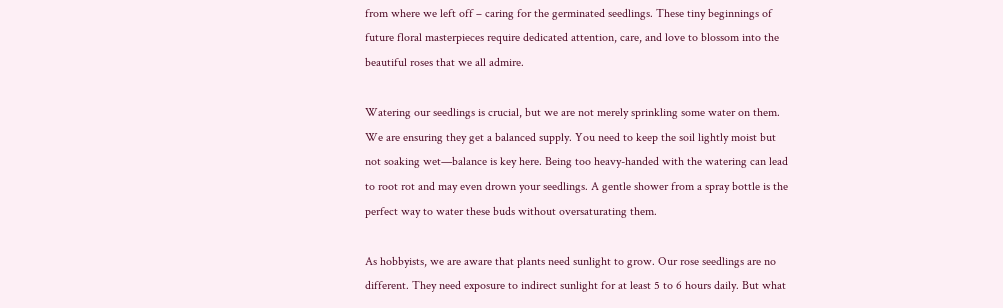from where we left off – caring for the germinated seedlings. These tiny beginnings of future floral masterpieces require dedicated attention, care, and love to blossom into the beautiful roses that we all admire.

Watering our seedlings is crucial, but we are not merely sprinkling some water on them. We are ensuring they get a balanced supply. You need to keep the soil lightly moist but not soaking wet—balance is key here. Being too heavy-handed with the watering can lead to root rot and may even drown your seedlings. A gentle shower from a spray bottle is the perfect way to water these buds without oversaturating them.

As hobbyists, we are aware that plants need sunlight to grow. Our rose seedlings are no different. They need exposure to indirect sunlight for at least 5 to 6 hours daily. But what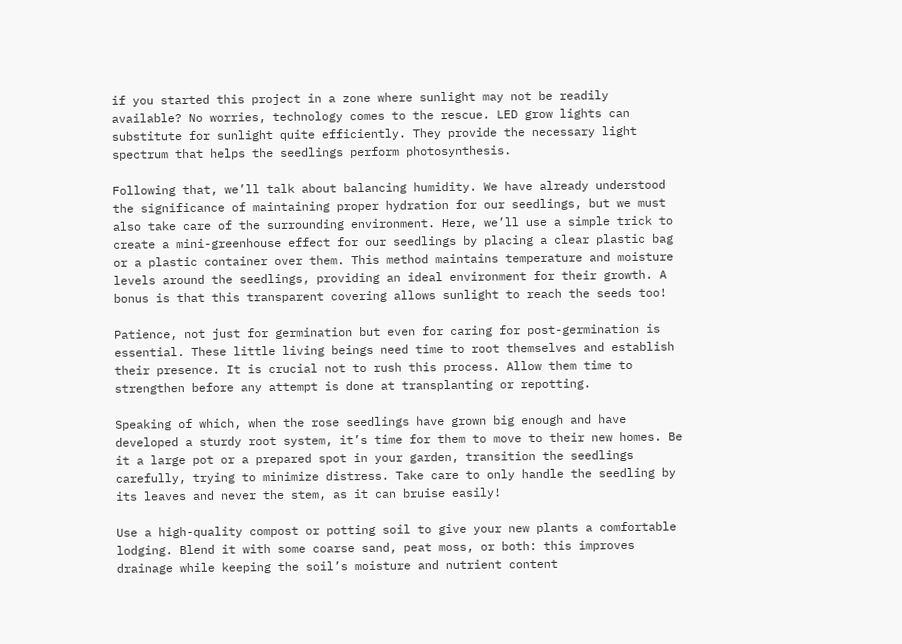if you started this project in a zone where sunlight may not be readily available? No worries, technology comes to the rescue. LED grow lights can substitute for sunlight quite efficiently. They provide the necessary light spectrum that helps the seedlings perform photosynthesis.

Following that, we’ll talk about balancing humidity. We have already understood the significance of maintaining proper hydration for our seedlings, but we must also take care of the surrounding environment. Here, we’ll use a simple trick to create a mini-greenhouse effect for our seedlings by placing a clear plastic bag or a plastic container over them. This method maintains temperature and moisture levels around the seedlings, providing an ideal environment for their growth. A bonus is that this transparent covering allows sunlight to reach the seeds too!

Patience, not just for germination but even for caring for post-germination is essential. These little living beings need time to root themselves and establish their presence. It is crucial not to rush this process. Allow them time to strengthen before any attempt is done at transplanting or repotting.

Speaking of which, when the rose seedlings have grown big enough and have developed a sturdy root system, it’s time for them to move to their new homes. Be it a large pot or a prepared spot in your garden, transition the seedlings carefully, trying to minimize distress. Take care to only handle the seedling by its leaves and never the stem, as it can bruise easily!

Use a high-quality compost or potting soil to give your new plants a comfortable lodging. Blend it with some coarse sand, peat moss, or both: this improves drainage while keeping the soil’s moisture and nutrient content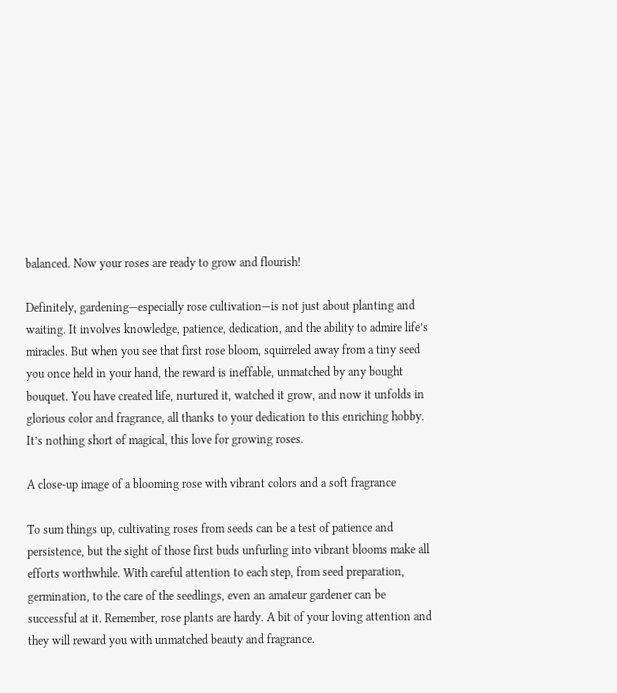balanced. Now your roses are ready to grow and flourish!

Definitely, gardening—especially rose cultivation—is not just about planting and waiting. It involves knowledge, patience, dedication, and the ability to admire life’s miracles. But when you see that first rose bloom, squirreled away from a tiny seed you once held in your hand, the reward is ineffable, unmatched by any bought bouquet. You have created life, nurtured it, watched it grow, and now it unfolds in glorious color and fragrance, all thanks to your dedication to this enriching hobby. It’s nothing short of magical, this love for growing roses.

A close-up image of a blooming rose with vibrant colors and a soft fragrance

To sum things up, cultivating roses from seeds can be a test of patience and persistence, but the sight of those first buds unfurling into vibrant blooms make all efforts worthwhile. With careful attention to each step, from seed preparation, germination, to the care of the seedlings, even an amateur gardener can be successful at it. Remember, rose plants are hardy. A bit of your loving attention and they will reward you with unmatched beauty and fragrance.